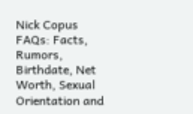Nick Copus FAQs: Facts, Rumors, Birthdate, Net Worth, Sexual Orientation and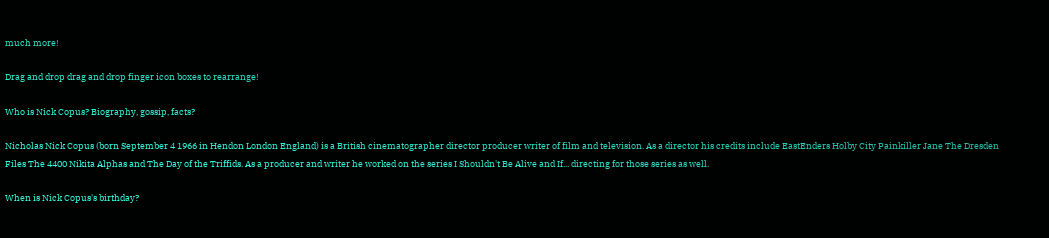much more!

Drag and drop drag and drop finger icon boxes to rearrange!

Who is Nick Copus? Biography, gossip, facts?

Nicholas Nick Copus (born September 4 1966 in Hendon London England) is a British cinematographer director producer writer of film and television. As a director his credits include EastEnders Holby City Painkiller Jane The Dresden Files The 4400 Nikita Alphas and The Day of the Triffids. As a producer and writer he worked on the series I Shouldn't Be Alive and If... directing for those series as well.

When is Nick Copus's birthday?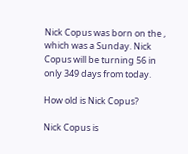Nick Copus was born on the , which was a Sunday. Nick Copus will be turning 56 in only 349 days from today.

How old is Nick Copus?

Nick Copus is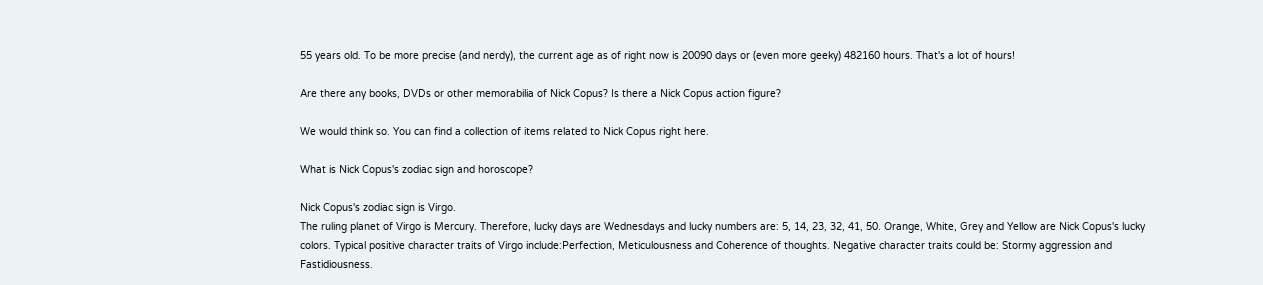55 years old. To be more precise (and nerdy), the current age as of right now is 20090 days or (even more geeky) 482160 hours. That's a lot of hours!

Are there any books, DVDs or other memorabilia of Nick Copus? Is there a Nick Copus action figure?

We would think so. You can find a collection of items related to Nick Copus right here.

What is Nick Copus's zodiac sign and horoscope?

Nick Copus's zodiac sign is Virgo.
The ruling planet of Virgo is Mercury. Therefore, lucky days are Wednesdays and lucky numbers are: 5, 14, 23, 32, 41, 50. Orange, White, Grey and Yellow are Nick Copus's lucky colors. Typical positive character traits of Virgo include:Perfection, Meticulousness and Coherence of thoughts. Negative character traits could be: Stormy aggression and Fastidiousness.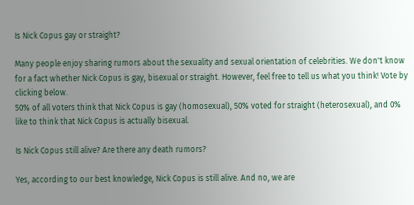Is Nick Copus gay or straight?

Many people enjoy sharing rumors about the sexuality and sexual orientation of celebrities. We don't know for a fact whether Nick Copus is gay, bisexual or straight. However, feel free to tell us what you think! Vote by clicking below.
50% of all voters think that Nick Copus is gay (homosexual), 50% voted for straight (heterosexual), and 0% like to think that Nick Copus is actually bisexual.

Is Nick Copus still alive? Are there any death rumors?

Yes, according to our best knowledge, Nick Copus is still alive. And no, we are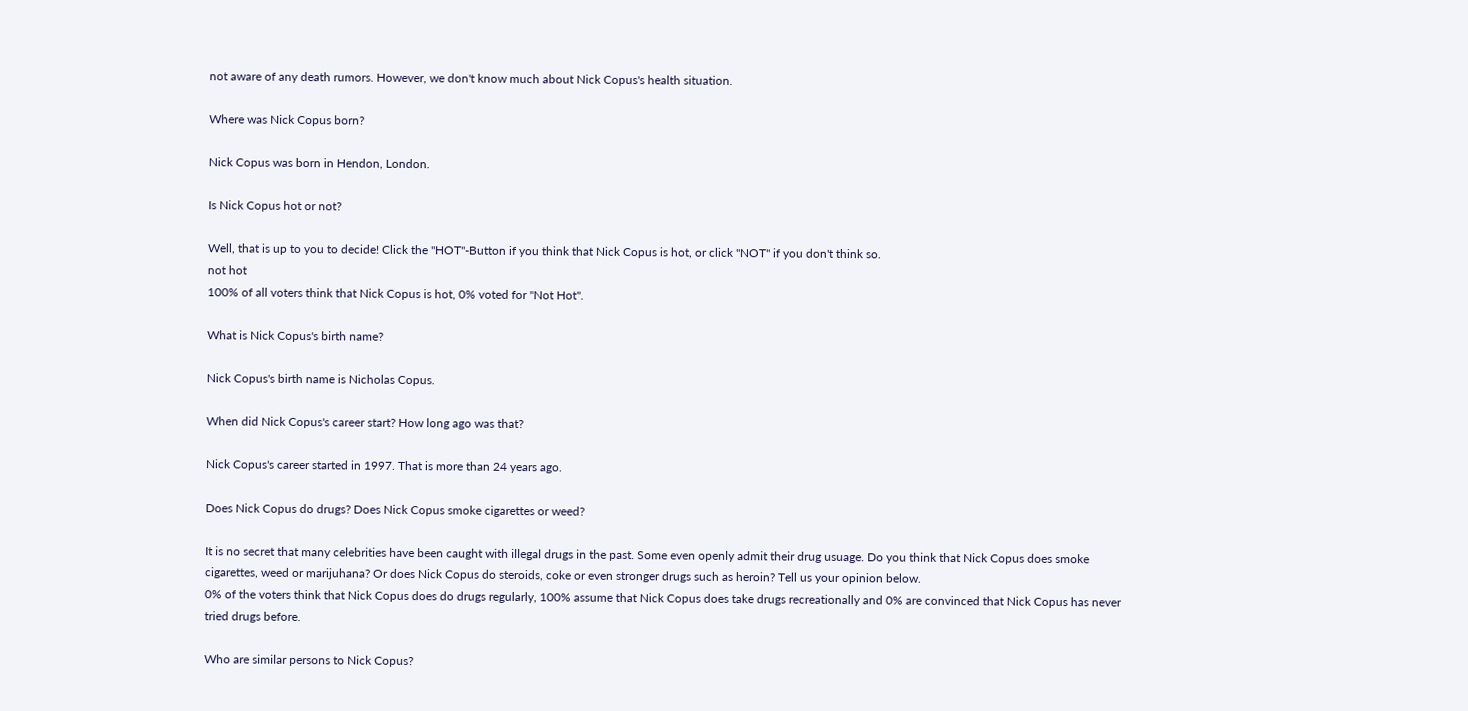not aware of any death rumors. However, we don't know much about Nick Copus's health situation.

Where was Nick Copus born?

Nick Copus was born in Hendon, London.

Is Nick Copus hot or not?

Well, that is up to you to decide! Click the "HOT"-Button if you think that Nick Copus is hot, or click "NOT" if you don't think so.
not hot
100% of all voters think that Nick Copus is hot, 0% voted for "Not Hot".

What is Nick Copus's birth name?

Nick Copus's birth name is Nicholas Copus.

When did Nick Copus's career start? How long ago was that?

Nick Copus's career started in 1997. That is more than 24 years ago.

Does Nick Copus do drugs? Does Nick Copus smoke cigarettes or weed?

It is no secret that many celebrities have been caught with illegal drugs in the past. Some even openly admit their drug usuage. Do you think that Nick Copus does smoke cigarettes, weed or marijuhana? Or does Nick Copus do steroids, coke or even stronger drugs such as heroin? Tell us your opinion below.
0% of the voters think that Nick Copus does do drugs regularly, 100% assume that Nick Copus does take drugs recreationally and 0% are convinced that Nick Copus has never tried drugs before.

Who are similar persons to Nick Copus?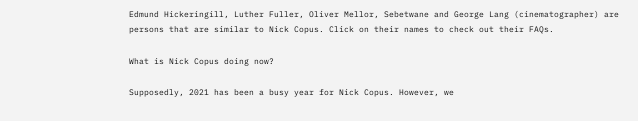Edmund Hickeringill, Luther Fuller, Oliver Mellor, Sebetwane and George Lang (cinematographer) are persons that are similar to Nick Copus. Click on their names to check out their FAQs.

What is Nick Copus doing now?

Supposedly, 2021 has been a busy year for Nick Copus. However, we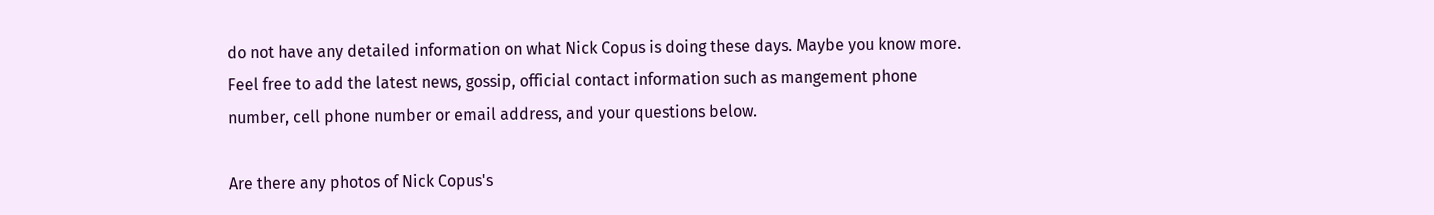do not have any detailed information on what Nick Copus is doing these days. Maybe you know more. Feel free to add the latest news, gossip, official contact information such as mangement phone number, cell phone number or email address, and your questions below.

Are there any photos of Nick Copus's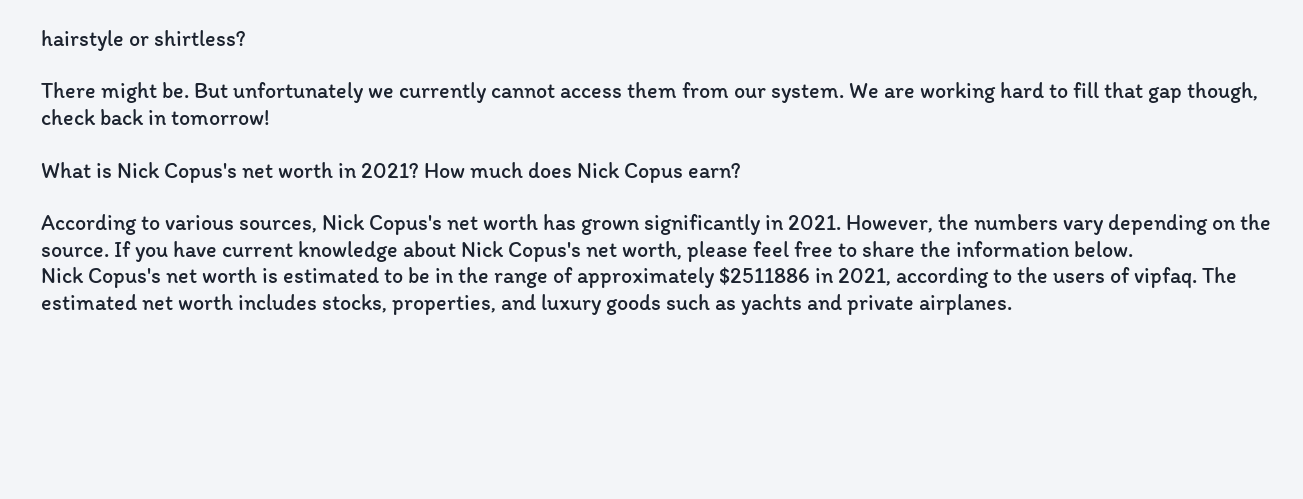hairstyle or shirtless?

There might be. But unfortunately we currently cannot access them from our system. We are working hard to fill that gap though, check back in tomorrow!

What is Nick Copus's net worth in 2021? How much does Nick Copus earn?

According to various sources, Nick Copus's net worth has grown significantly in 2021. However, the numbers vary depending on the source. If you have current knowledge about Nick Copus's net worth, please feel free to share the information below.
Nick Copus's net worth is estimated to be in the range of approximately $2511886 in 2021, according to the users of vipfaq. The estimated net worth includes stocks, properties, and luxury goods such as yachts and private airplanes.